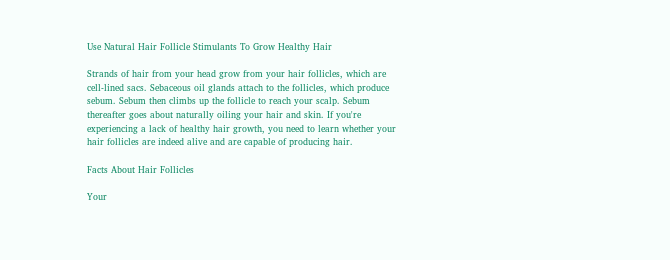Use Natural Hair Follicle Stimulants To Grow Healthy Hair

Strands of hair from your head grow from your hair follicles, which are cell-lined sacs. Sebaceous oil glands attach to the follicles, which produce sebum. Sebum then climbs up the follicle to reach your scalp. Sebum thereafter goes about naturally oiling your hair and skin. If you're experiencing a lack of healthy hair growth, you need to learn whether your hair follicles are indeed alive and are capable of producing hair.

Facts About Hair Follicles

Your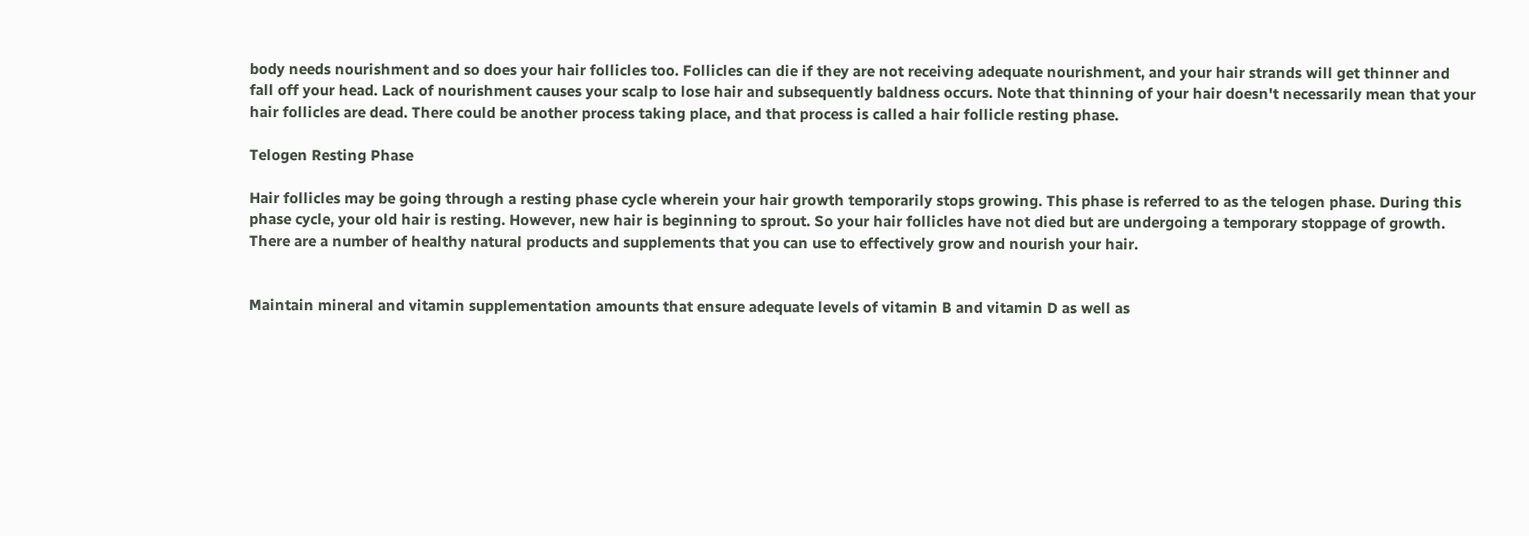body needs nourishment and so does your hair follicles too. Follicles can die if they are not receiving adequate nourishment, and your hair strands will get thinner and fall off your head. Lack of nourishment causes your scalp to lose hair and subsequently baldness occurs. Note that thinning of your hair doesn't necessarily mean that your hair follicles are dead. There could be another process taking place, and that process is called a hair follicle resting phase.

Telogen Resting Phase

Hair follicles may be going through a resting phase cycle wherein your hair growth temporarily stops growing. This phase is referred to as the telogen phase. During this phase cycle, your old hair is resting. However, new hair is beginning to sprout. So your hair follicles have not died but are undergoing a temporary stoppage of growth. There are a number of healthy natural products and supplements that you can use to effectively grow and nourish your hair.


Maintain mineral and vitamin supplementation amounts that ensure adequate levels of vitamin B and vitamin D as well as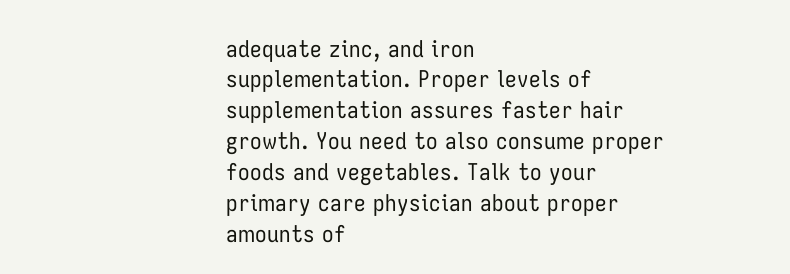adequate zinc, and iron supplementation. Proper levels of supplementation assures faster hair growth. You need to also consume proper foods and vegetables. Talk to your primary care physician about proper amounts of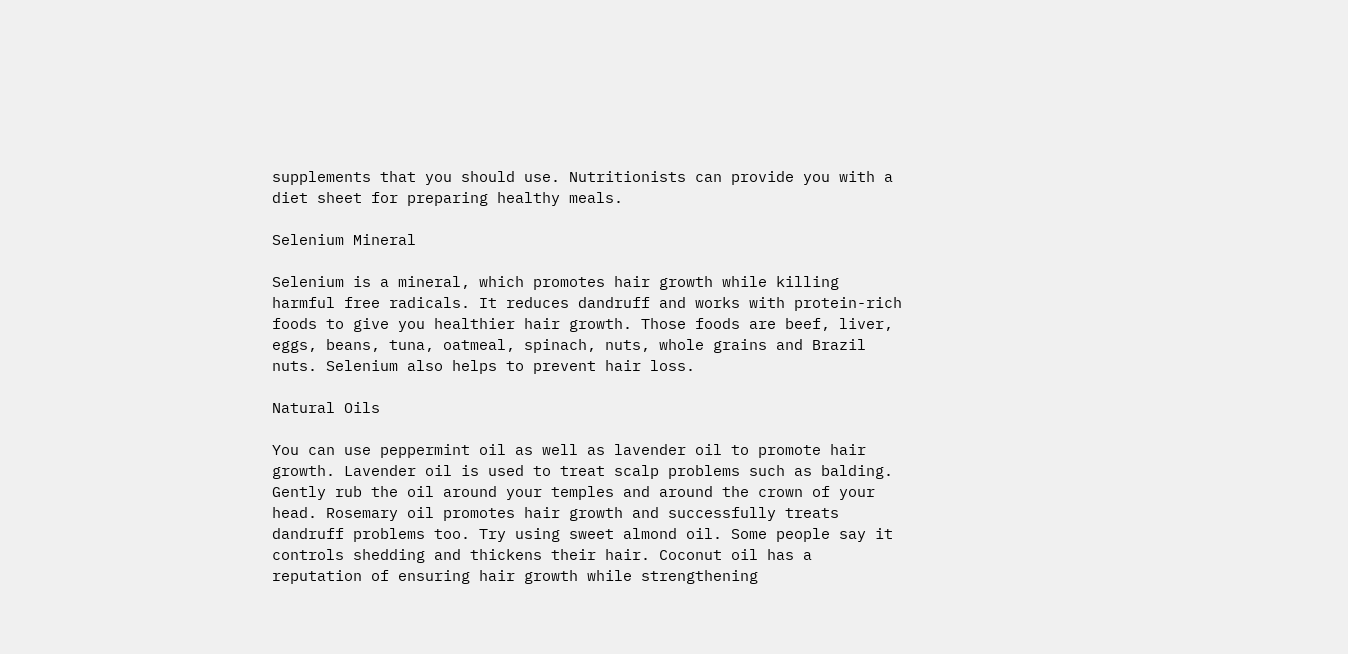supplements that you should use. Nutritionists can provide you with a diet sheet for preparing healthy meals.

Selenium Mineral

Selenium is a mineral, which promotes hair growth while killing harmful free radicals. It reduces dandruff and works with protein-rich foods to give you healthier hair growth. Those foods are beef, liver, eggs, beans, tuna, oatmeal, spinach, nuts, whole grains and Brazil nuts. Selenium also helps to prevent hair loss.

Natural Oils

You can use peppermint oil as well as lavender oil to promote hair growth. Lavender oil is used to treat scalp problems such as balding. Gently rub the oil around your temples and around the crown of your head. Rosemary oil promotes hair growth and successfully treats dandruff problems too. Try using sweet almond oil. Some people say it controls shedding and thickens their hair. Coconut oil has a reputation of ensuring hair growth while strengthening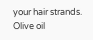your hair strands. Olive oil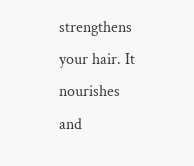strengthens your hair. It nourishes and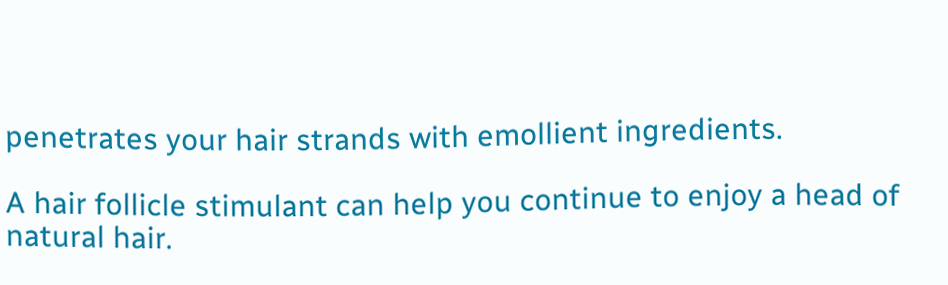penetrates your hair strands with emollient ingredients.

A hair follicle stimulant can help you continue to enjoy a head of natural hair.